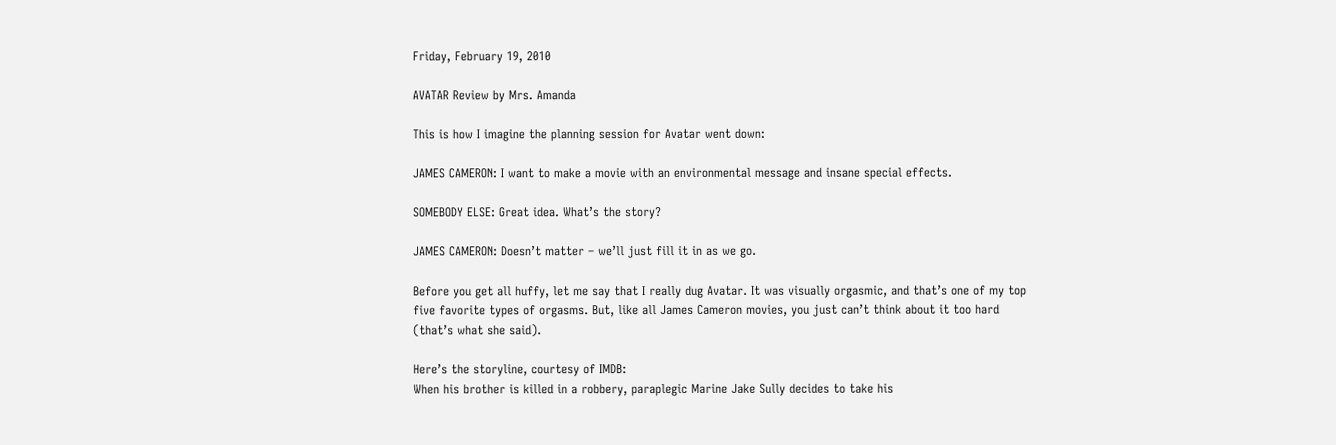Friday, February 19, 2010

AVATAR Review by Mrs. Amanda

This is how I imagine the planning session for Avatar went down:

JAMES CAMERON: I want to make a movie with an environmental message and insane special effects.

SOMEBODY ELSE: Great idea. What’s the story?

JAMES CAMERON: Doesn’t matter – we’ll just fill it in as we go.

Before you get all huffy, let me say that I really dug Avatar. It was visually orgasmic, and that’s one of my top five favorite types of orgasms. But, like all James Cameron movies, you just can’t think about it too hard (that’s what she said).

Here’s the storyline, courtesy of IMDB:
When his brother is killed in a robbery, paraplegic Marine Jake Sully decides to take his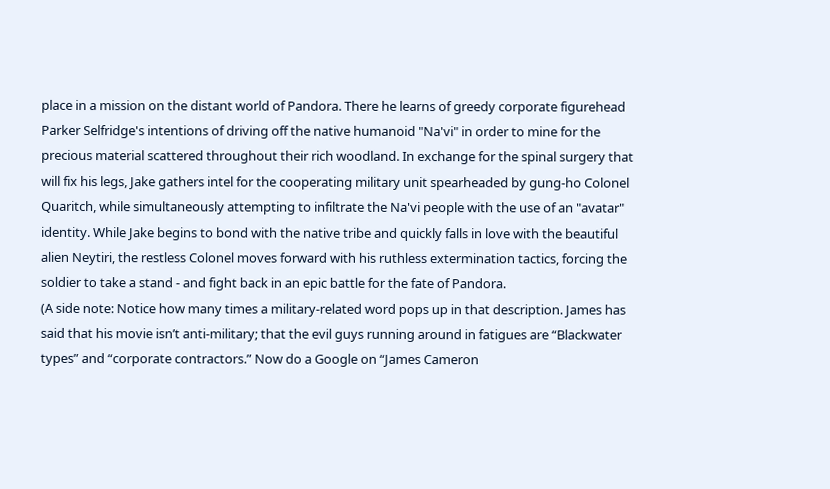place in a mission on the distant world of Pandora. There he learns of greedy corporate figurehead Parker Selfridge's intentions of driving off the native humanoid "Na'vi" in order to mine for the precious material scattered throughout their rich woodland. In exchange for the spinal surgery that will fix his legs, Jake gathers intel for the cooperating military unit spearheaded by gung-ho Colonel Quaritch, while simultaneously attempting to infiltrate the Na'vi people with the use of an "avatar" identity. While Jake begins to bond with the native tribe and quickly falls in love with the beautiful alien Neytiri, the restless Colonel moves forward with his ruthless extermination tactics, forcing the soldier to take a stand - and fight back in an epic battle for the fate of Pandora.
(A side note: Notice how many times a military-related word pops up in that description. James has said that his movie isn’t anti-military; that the evil guys running around in fatigues are “Blackwater types” and “corporate contractors.” Now do a Google on “James Cameron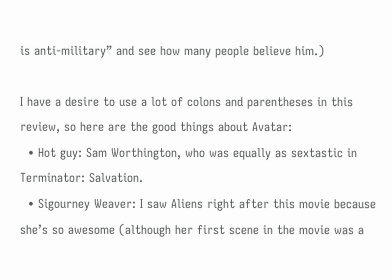is anti-military” and see how many people believe him.)

I have a desire to use a lot of colons and parentheses in this review, so here are the good things about Avatar:
  • Hot guy: Sam Worthington, who was equally as sextastic in Terminator: Salvation.
  • Sigourney Weaver: I saw Aliens right after this movie because she’s so awesome (although her first scene in the movie was a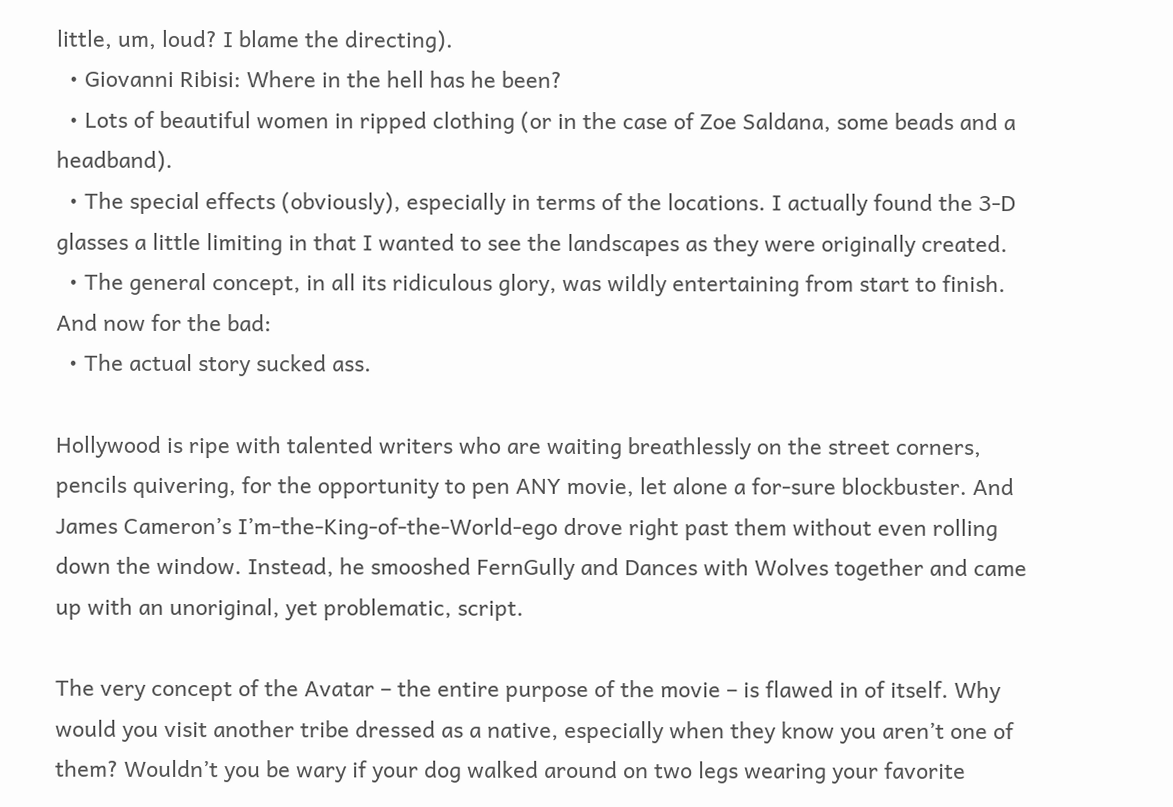little, um, loud? I blame the directing).
  • Giovanni Ribisi: Where in the hell has he been?
  • Lots of beautiful women in ripped clothing (or in the case of Zoe Saldana, some beads and a headband).
  • The special effects (obviously), especially in terms of the locations. I actually found the 3-D glasses a little limiting in that I wanted to see the landscapes as they were originally created.
  • The general concept, in all its ridiculous glory, was wildly entertaining from start to finish.
And now for the bad:
  • The actual story sucked ass.

Hollywood is ripe with talented writers who are waiting breathlessly on the street corners, pencils quivering, for the opportunity to pen ANY movie, let alone a for-sure blockbuster. And James Cameron’s I’m-the-King-of-the-World-ego drove right past them without even rolling down the window. Instead, he smooshed FernGully and Dances with Wolves together and came up with an unoriginal, yet problematic, script.

The very concept of the Avatar – the entire purpose of the movie – is flawed in of itself. Why would you visit another tribe dressed as a native, especially when they know you aren’t one of them? Wouldn’t you be wary if your dog walked around on two legs wearing your favorite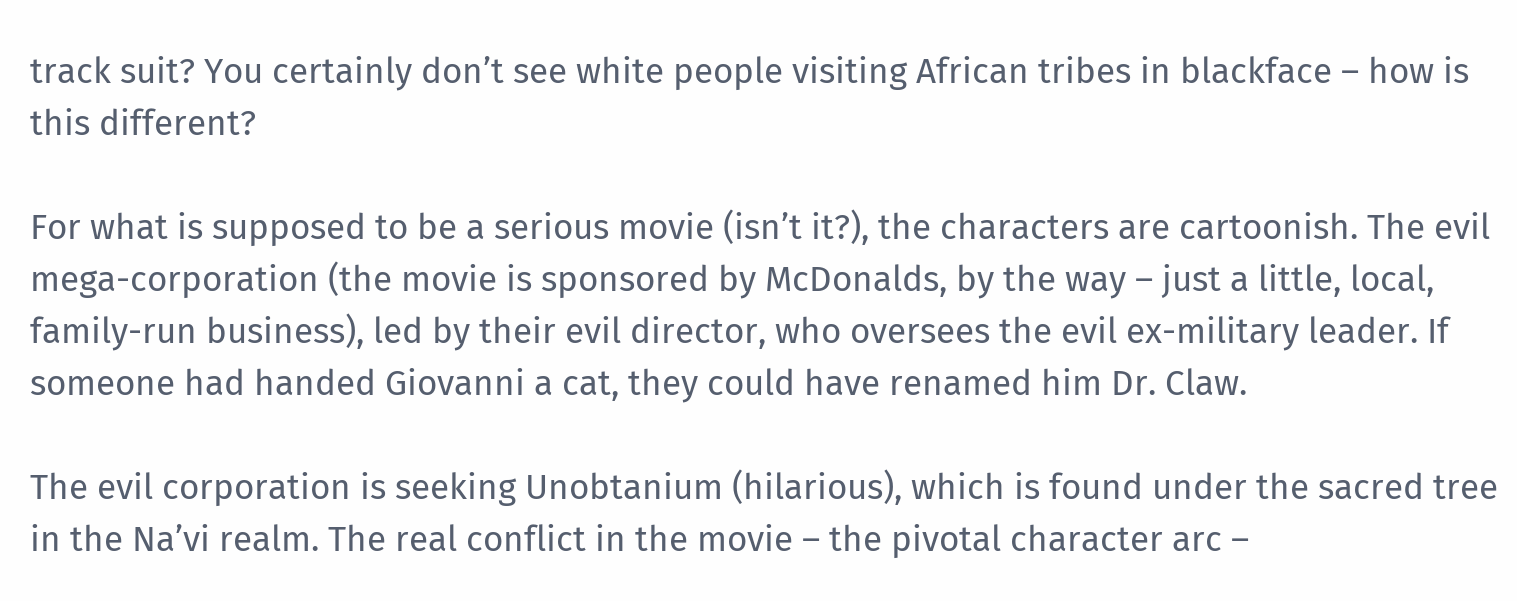track suit? You certainly don’t see white people visiting African tribes in blackface – how is this different?

For what is supposed to be a serious movie (isn’t it?), the characters are cartoonish. The evil mega-corporation (the movie is sponsored by McDonalds, by the way – just a little, local, family-run business), led by their evil director, who oversees the evil ex-military leader. If someone had handed Giovanni a cat, they could have renamed him Dr. Claw.

The evil corporation is seeking Unobtanium (hilarious), which is found under the sacred tree in the Na’vi realm. The real conflict in the movie – the pivotal character arc –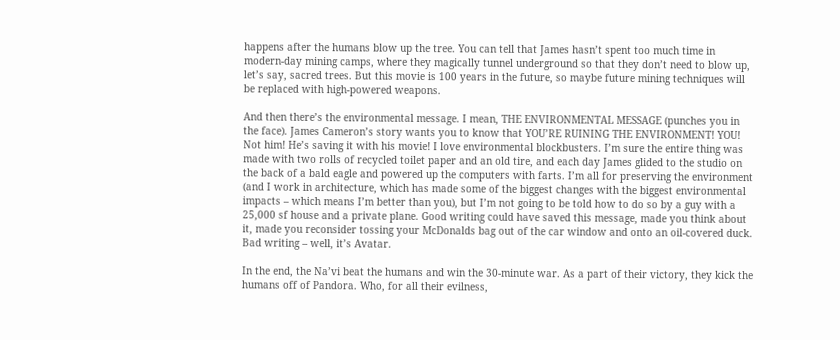happens after the humans blow up the tree. You can tell that James hasn’t spent too much time in modern-day mining camps, where they magically tunnel underground so that they don’t need to blow up, let’s say, sacred trees. But this movie is 100 years in the future, so maybe future mining techniques will be replaced with high-powered weapons.

And then there’s the environmental message. I mean, THE ENVIRONMENTAL MESSAGE (punches you in the face). James Cameron’s story wants you to know that YOU’RE RUINING THE ENVIRONMENT! YOU! Not him! He’s saving it with his movie! I love environmental blockbusters. I’m sure the entire thing was made with two rolls of recycled toilet paper and an old tire, and each day James glided to the studio on the back of a bald eagle and powered up the computers with farts. I’m all for preserving the environment (and I work in architecture, which has made some of the biggest changes with the biggest environmental impacts – which means I’m better than you), but I’m not going to be told how to do so by a guy with a 25,000 sf house and a private plane. Good writing could have saved this message, made you think about it, made you reconsider tossing your McDonalds bag out of the car window and onto an oil-covered duck. Bad writing – well, it’s Avatar.

In the end, the Na’vi beat the humans and win the 30-minute war. As a part of their victory, they kick the humans off of Pandora. Who, for all their evilness,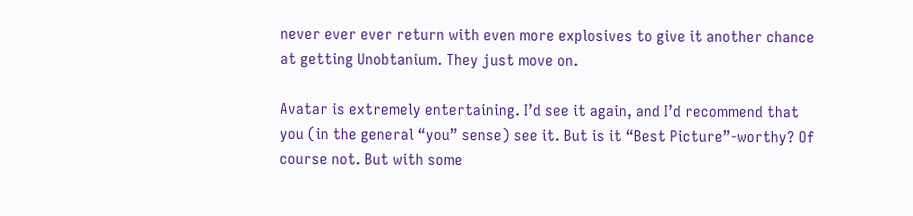never ever ever return with even more explosives to give it another chance at getting Unobtanium. They just move on.

Avatar is extremely entertaining. I’d see it again, and I’d recommend that you (in the general “you” sense) see it. But is it “Best Picture”-worthy? Of course not. But with some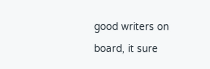good writers on board, it sure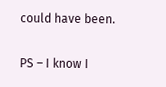could have been.

PS – I know I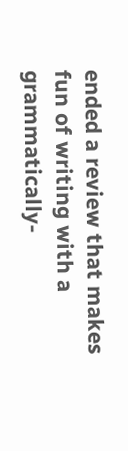ended a review that makes fun of writing with a grammatically-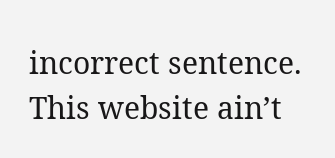incorrect sentence. This website ain’t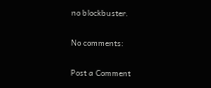no blockbuster.

No comments:

Post a Comment